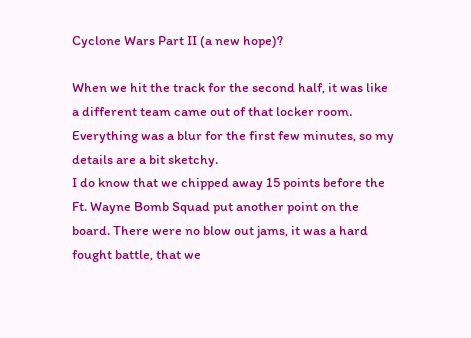Cyclone Wars Part II (a new hope)?

When we hit the track for the second half, it was like a different team came out of that locker room. Everything was a blur for the first few minutes, so my details are a bit sketchy.
I do know that we chipped away 15 points before the Ft. Wayne Bomb Squad put another point on the board. There were no blow out jams, it was a hard fought battle, that we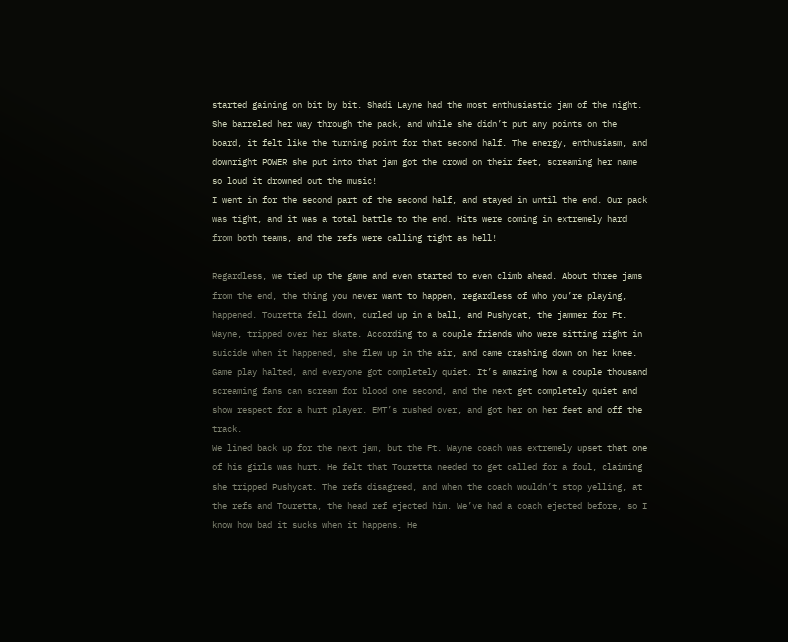started gaining on bit by bit. Shadi Layne had the most enthusiastic jam of the night. She barreled her way through the pack, and while she didn’t put any points on the board, it felt like the turning point for that second half. The energy, enthusiasm, and downright POWER she put into that jam got the crowd on their feet, screaming her name so loud it drowned out the music!
I went in for the second part of the second half, and stayed in until the end. Our pack was tight, and it was a total battle to the end. Hits were coming in extremely hard from both teams, and the refs were calling tight as hell!

Regardless, we tied up the game and even started to even climb ahead. About three jams from the end, the thing you never want to happen, regardless of who you’re playing, happened. Touretta fell down, curled up in a ball, and Pushycat, the jammer for Ft. Wayne, tripped over her skate. According to a couple friends who were sitting right in suicide when it happened, she flew up in the air, and came crashing down on her knee. Game play halted, and everyone got completely quiet. It’s amazing how a couple thousand screaming fans can scream for blood one second, and the next get completely quiet and show respect for a hurt player. EMT’s rushed over, and got her on her feet and off the track.
We lined back up for the next jam, but the Ft. Wayne coach was extremely upset that one of his girls was hurt. He felt that Touretta needed to get called for a foul, claiming she tripped Pushycat. The refs disagreed, and when the coach wouldn’t stop yelling, at the refs and Touretta, the head ref ejected him. We’ve had a coach ejected before, so I know how bad it sucks when it happens. He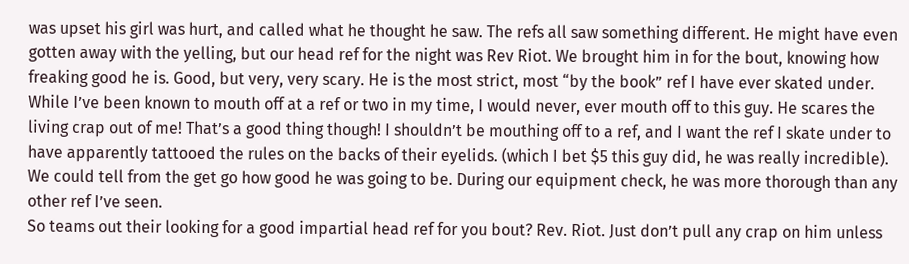was upset his girl was hurt, and called what he thought he saw. The refs all saw something different. He might have even gotten away with the yelling, but our head ref for the night was Rev Riot. We brought him in for the bout, knowing how freaking good he is. Good, but very, very scary. He is the most strict, most “by the book” ref I have ever skated under. While I’ve been known to mouth off at a ref or two in my time, I would never, ever mouth off to this guy. He scares the living crap out of me! That’s a good thing though! I shouldn’t be mouthing off to a ref, and I want the ref I skate under to have apparently tattooed the rules on the backs of their eyelids. (which I bet $5 this guy did, he was really incredible). We could tell from the get go how good he was going to be. During our equipment check, he was more thorough than any other ref I’ve seen.
So teams out their looking for a good impartial head ref for you bout? Rev. Riot. Just don’t pull any crap on him unless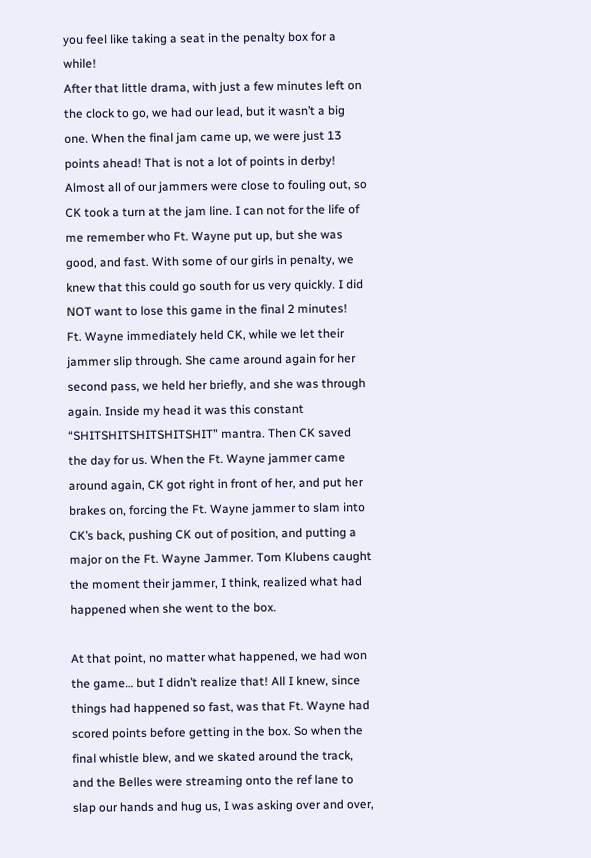you feel like taking a seat in the penalty box for a while!
After that little drama, with just a few minutes left on the clock to go, we had our lead, but it wasn’t a big one. When the final jam came up, we were just 13 points ahead! That is not a lot of points in derby! Almost all of our jammers were close to fouling out, so CK took a turn at the jam line. I can not for the life of me remember who Ft. Wayne put up, but she was good, and fast. With some of our girls in penalty, we knew that this could go south for us very quickly. I did NOT want to lose this game in the final 2 minutes!
Ft. Wayne immediately held CK, while we let their jammer slip through. She came around again for her second pass, we held her briefly, and she was through again. Inside my head it was this constant “SHITSHITSHITSHITSHIT” mantra. Then CK saved the day for us. When the Ft. Wayne jammer came around again, CK got right in front of her, and put her brakes on, forcing the Ft. Wayne jammer to slam into CK’s back, pushing CK out of position, and putting a major on the Ft. Wayne Jammer. Tom Klubens caught the moment their jammer, I think, realized what had happened when she went to the box.

At that point, no matter what happened, we had won the game… but I didn’t realize that! All I knew, since things had happened so fast, was that Ft. Wayne had scored points before getting in the box. So when the final whistle blew, and we skated around the track, and the Belles were streaming onto the ref lane to slap our hands and hug us, I was asking over and over,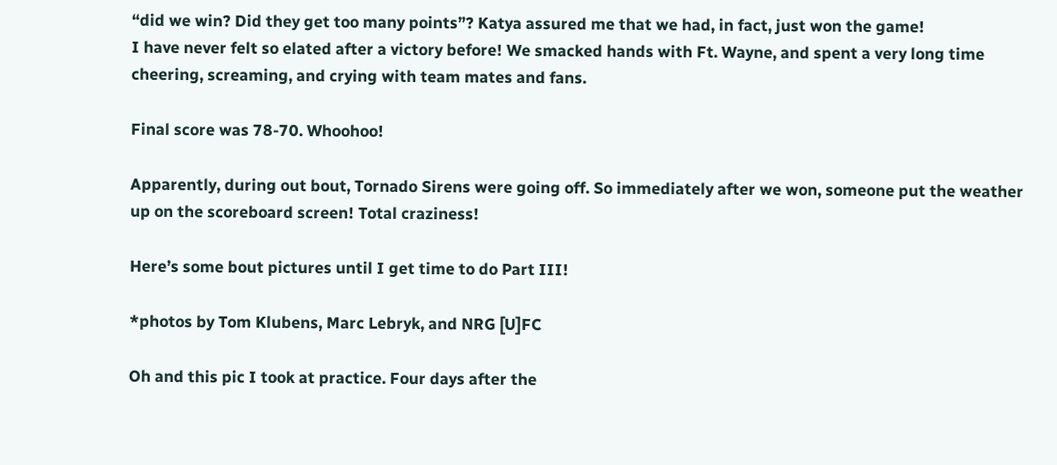“did we win? Did they get too many points”? Katya assured me that we had, in fact, just won the game!
I have never felt so elated after a victory before! We smacked hands with Ft. Wayne, and spent a very long time cheering, screaming, and crying with team mates and fans.

Final score was 78-70. Whoohoo!

Apparently, during out bout, Tornado Sirens were going off. So immediately after we won, someone put the weather up on the scoreboard screen! Total craziness!

Here’s some bout pictures until I get time to do Part III!

*photos by Tom Klubens, Marc Lebryk, and NRG [U]FC

Oh and this pic I took at practice. Four days after the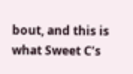bout, and this is what Sweet C’s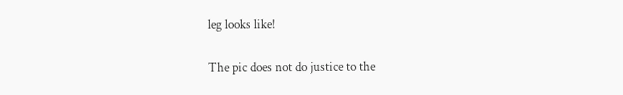leg looks like!

The pic does not do justice to the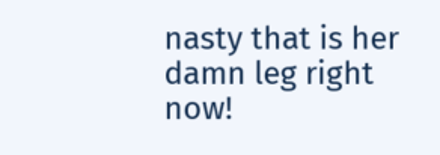nasty that is her damn leg right now!